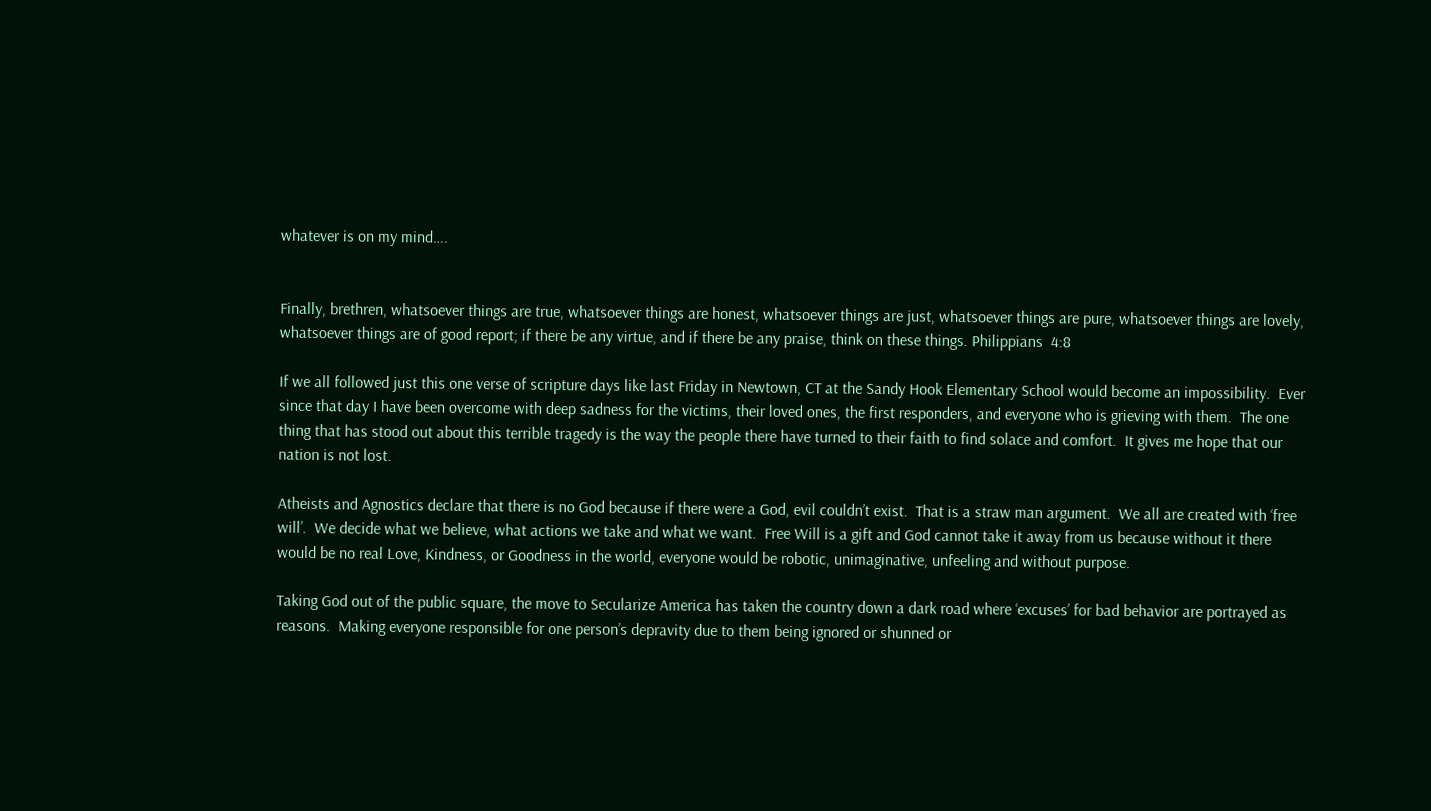whatever is on my mind….


Finally, brethren, whatsoever things are true, whatsoever things are honest, whatsoever things are just, whatsoever things are pure, whatsoever things are lovely, whatsoever things are of good report; if there be any virtue, and if there be any praise, think on these things. Philippians  4:8

If we all followed just this one verse of scripture days like last Friday in Newtown, CT at the Sandy Hook Elementary School would become an impossibility.  Ever since that day I have been overcome with deep sadness for the victims, their loved ones, the first responders, and everyone who is grieving with them.  The one thing that has stood out about this terrible tragedy is the way the people there have turned to their faith to find solace and comfort.  It gives me hope that our nation is not lost.

Atheists and Agnostics declare that there is no God because if there were a God, evil couldn’t exist.  That is a straw man argument.  We all are created with ‘free will’.  We decide what we believe, what actions we take and what we want.  Free Will is a gift and God cannot take it away from us because without it there would be no real Love, Kindness, or Goodness in the world, everyone would be robotic, unimaginative, unfeeling and without purpose.

Taking God out of the public square, the move to Secularize America has taken the country down a dark road where ‘excuses’ for bad behavior are portrayed as reasons.  Making everyone responsible for one person’s depravity due to them being ignored or shunned or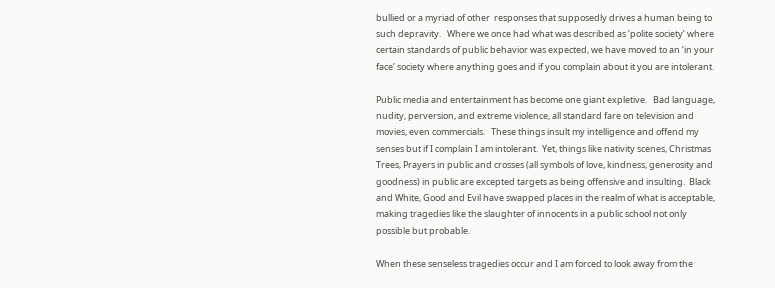bullied or a myriad of other  responses that supposedly drives a human being to such depravity.   Where we once had what was described as ‘polite society’ where certain standards of public behavior was expected, we have moved to an ‘in your face’ society where anything goes and if you complain about it you are intolerant.

Public media and entertainment has become one giant expletive.   Bad language, nudity, perversion, and extreme violence, all standard fare on television and movies, even commercials.   These things insult my intelligence and offend my senses but if I complain I am intolerant.  Yet, things like nativity scenes, Christmas Trees, Prayers in public and crosses (all symbols of love, kindness, generosity and goodness) in public are excepted targets as being offensive and insulting.  Black and White, Good and Evil have swapped places in the realm of what is acceptable, making tragedies like the slaughter of innocents in a public school not only possible but probable.

When these senseless tragedies occur and I am forced to look away from the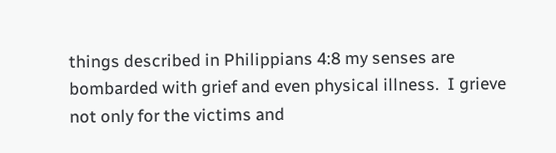things described in Philippians 4:8 my senses are bombarded with grief and even physical illness.  I grieve not only for the victims and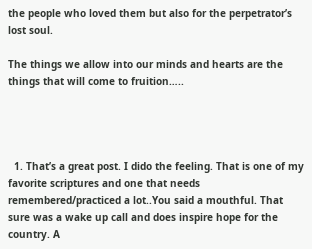the people who loved them but also for the perpetrator’s lost soul.

The things we allow into our minds and hearts are the things that will come to fruition…..




  1. That’s a great post. I dido the feeling. That is one of my favorite scriptures and one that needs remembered/practiced a lot..You said a mouthful. That sure was a wake up call and does inspire hope for the country. A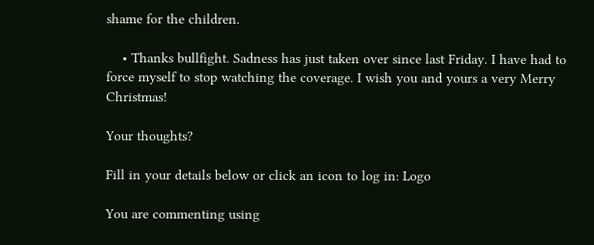shame for the children.

    • Thanks bullfight. Sadness has just taken over since last Friday. I have had to force myself to stop watching the coverage. I wish you and yours a very Merry Christmas!

Your thoughts?

Fill in your details below or click an icon to log in: Logo

You are commenting using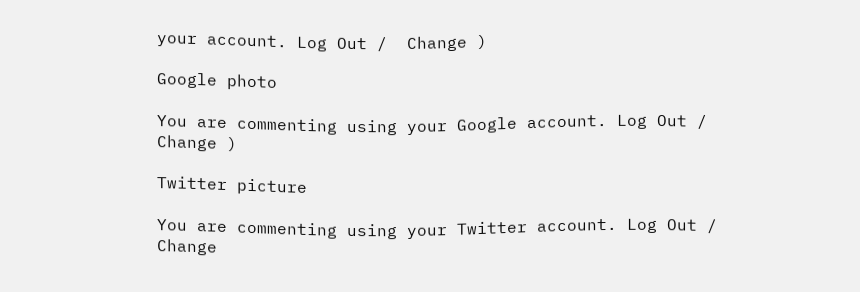your account. Log Out /  Change )

Google photo

You are commenting using your Google account. Log Out /  Change )

Twitter picture

You are commenting using your Twitter account. Log Out /  Change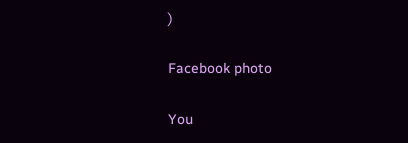)

Facebook photo

You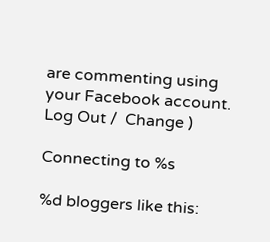are commenting using your Facebook account. Log Out /  Change )

Connecting to %s

%d bloggers like this: